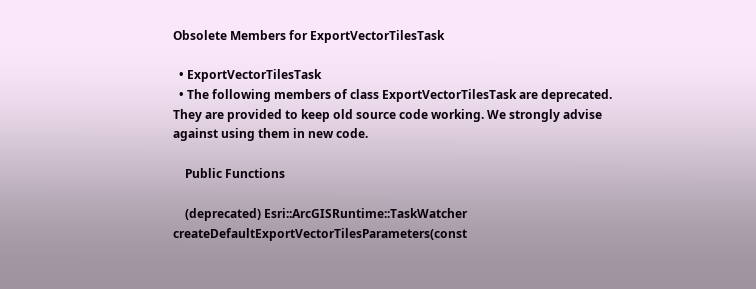Obsolete Members for ExportVectorTilesTask

  • ExportVectorTilesTask
  • The following members of class ExportVectorTilesTask are deprecated. They are provided to keep old source code working. We strongly advise against using them in new code.

    Public Functions

    (deprecated) Esri::ArcGISRuntime::TaskWatcher createDefaultExportVectorTilesParameters(const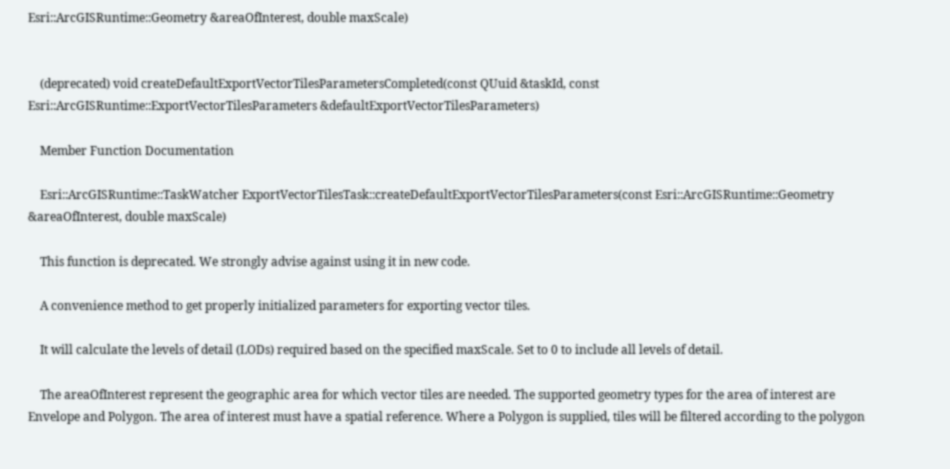Esri::ArcGISRuntime::Geometry &areaOfInterest, double maxScale)


    (deprecated) void createDefaultExportVectorTilesParametersCompleted(const QUuid &taskId, const Esri::ArcGISRuntime::ExportVectorTilesParameters &defaultExportVectorTilesParameters)

    Member Function Documentation

    Esri::ArcGISRuntime::TaskWatcher ExportVectorTilesTask::createDefaultExportVectorTilesParameters(const Esri::ArcGISRuntime::Geometry &areaOfInterest, double maxScale)

    This function is deprecated. We strongly advise against using it in new code.

    A convenience method to get properly initialized parameters for exporting vector tiles.

    It will calculate the levels of detail (LODs) required based on the specified maxScale. Set to 0 to include all levels of detail.

    The areaOfInterest represent the geographic area for which vector tiles are needed. The supported geometry types for the area of interest are Envelope and Polygon. The area of interest must have a spatial reference. Where a Polygon is supplied, tiles will be filtered according to the polygon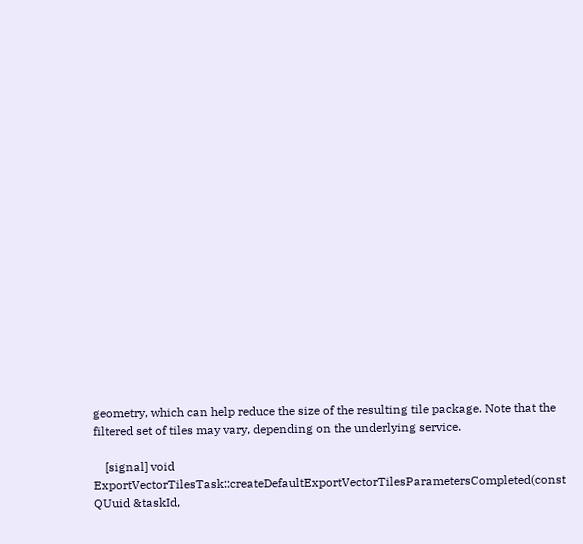geometry, which can help reduce the size of the resulting tile package. Note that the filtered set of tiles may vary, depending on the underlying service.

    [signal] void ExportVectorTilesTask::createDefaultExportVectorTilesParametersCompleted(const QUuid &taskId,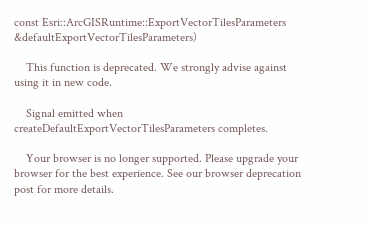const Esri::ArcGISRuntime::ExportVectorTilesParameters &defaultExportVectorTilesParameters)

    This function is deprecated. We strongly advise against using it in new code.

    Signal emitted when createDefaultExportVectorTilesParameters completes.

    Your browser is no longer supported. Please upgrade your browser for the best experience. See our browser deprecation post for more details.